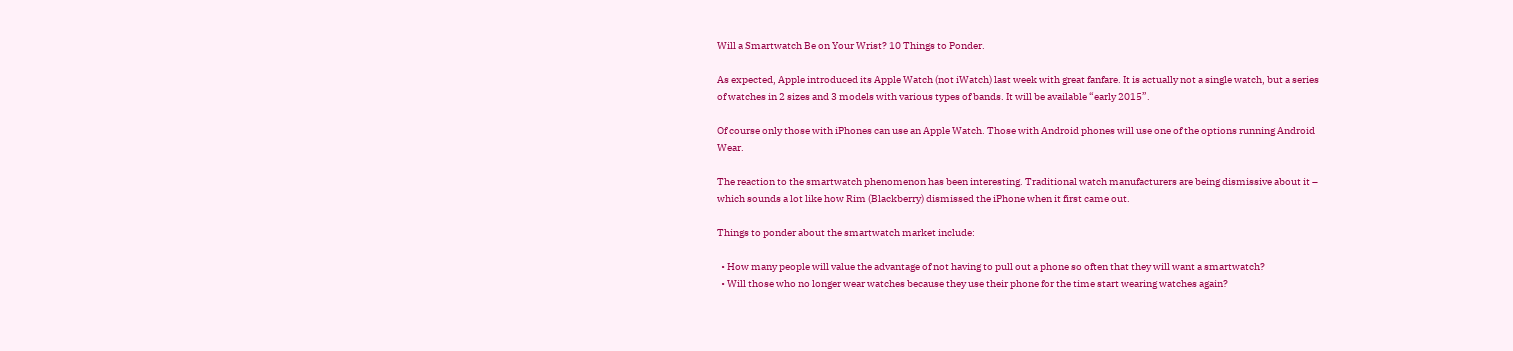Will a Smartwatch Be on Your Wrist? 10 Things to Ponder.

As expected, Apple introduced its Apple Watch (not iWatch) last week with great fanfare. It is actually not a single watch, but a series of watches in 2 sizes and 3 models with various types of bands. It will be available “early 2015”.

Of course only those with iPhones can use an Apple Watch. Those with Android phones will use one of the options running Android Wear.

The reaction to the smartwatch phenomenon has been interesting. Traditional watch manufacturers are being dismissive about it – which sounds a lot like how Rim (Blackberry) dismissed the iPhone when it first came out.

Things to ponder about the smartwatch market include:

  • How many people will value the advantage of not having to pull out a phone so often that they will want a smartwatch?
  • Will those who no longer wear watches because they use their phone for the time start wearing watches again?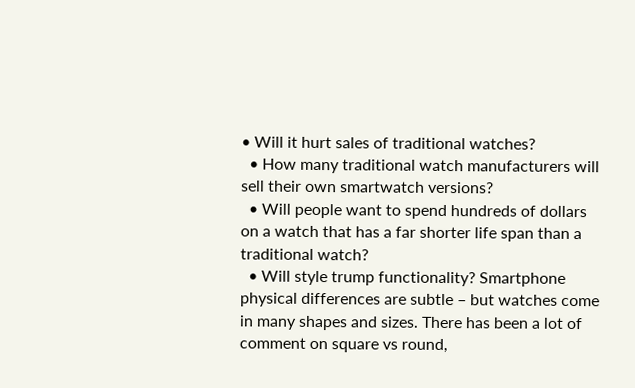• Will it hurt sales of traditional watches?
  • How many traditional watch manufacturers will sell their own smartwatch versions?
  • Will people want to spend hundreds of dollars on a watch that has a far shorter life span than a traditional watch?
  • Will style trump functionality? Smartphone physical differences are subtle – but watches come in many shapes and sizes. There has been a lot of comment on square vs round,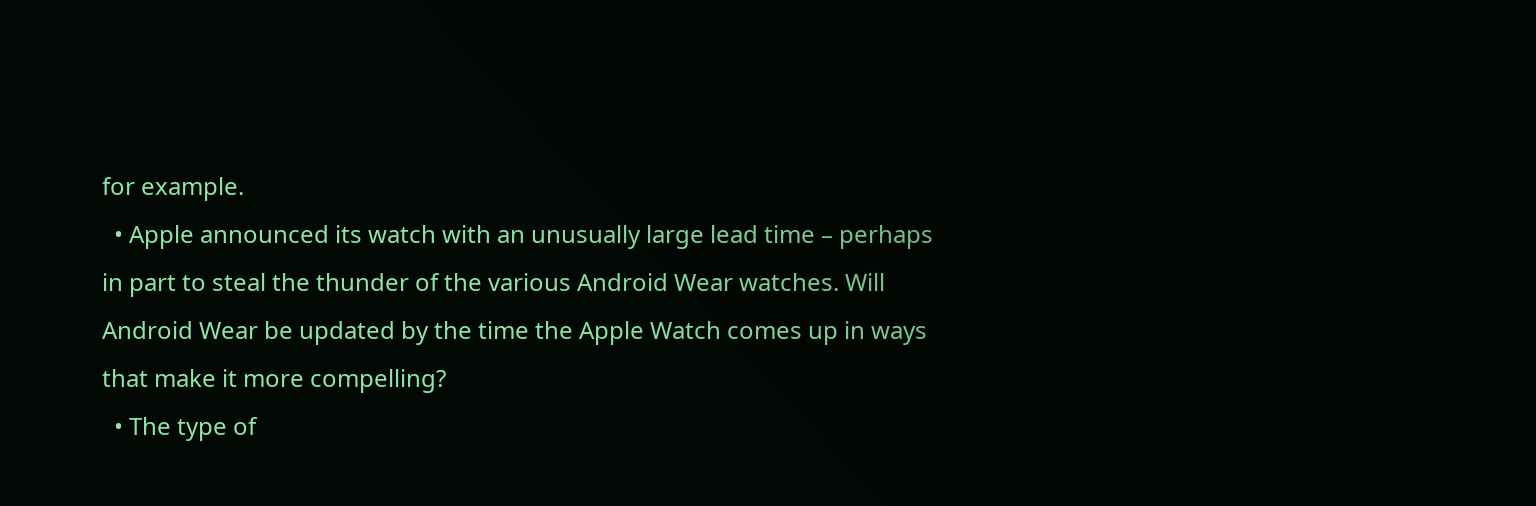for example.
  • Apple announced its watch with an unusually large lead time – perhaps in part to steal the thunder of the various Android Wear watches. Will Android Wear be updated by the time the Apple Watch comes up in ways that make it more compelling?
  • The type of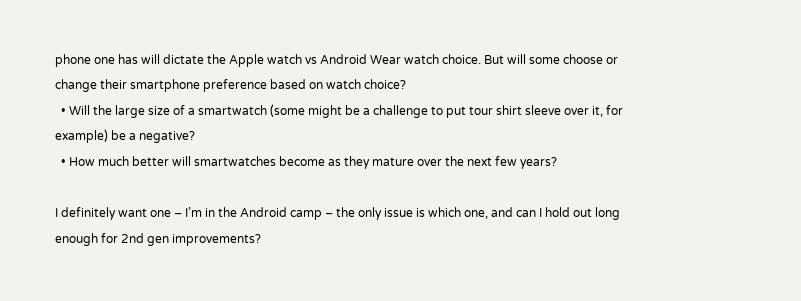phone one has will dictate the Apple watch vs Android Wear watch choice. But will some choose or change their smartphone preference based on watch choice?
  • Will the large size of a smartwatch (some might be a challenge to put tour shirt sleeve over it, for example) be a negative?
  • How much better will smartwatches become as they mature over the next few years?

I definitely want one – I’m in the Android camp – the only issue is which one, and can I hold out long enough for 2nd gen improvements?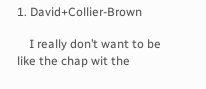1. David+Collier-Brown

    I really don’t want to be like the chap wit the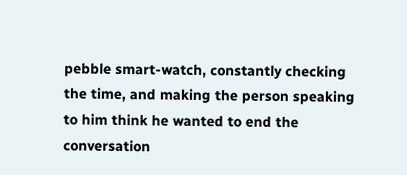pebble smart-watch, constantly checking the time, and making the person speaking to him think he wanted to end the conversation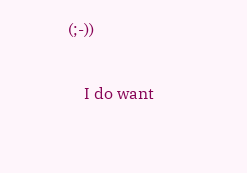(;-))

    I do want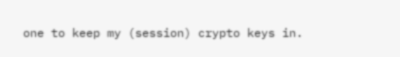one to keep my (session) crypto keys in.